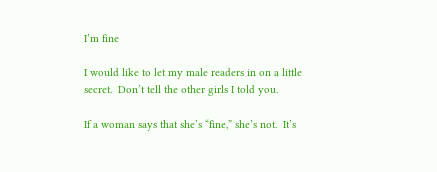I’m fine

I would like to let my male readers in on a little secret.  Don’t tell the other girls I told you.

If a woman says that she’s “fine,” she’s not.  It’s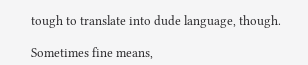tough to translate into dude language, though.

Sometimes fine means,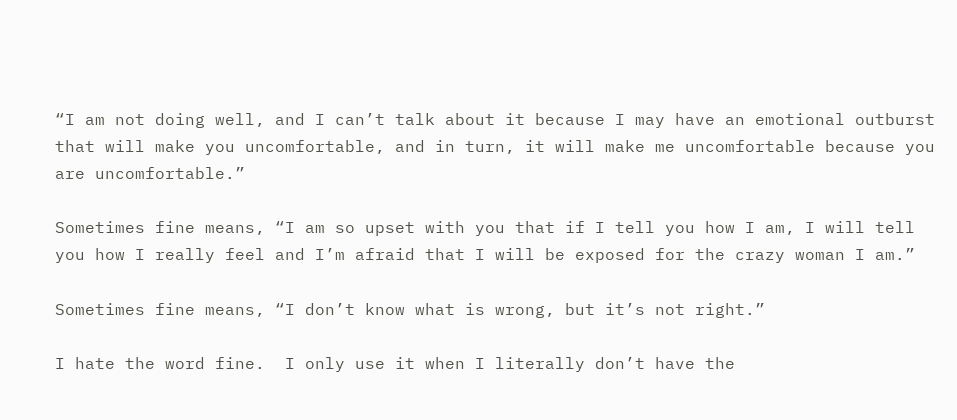“I am not doing well, and I can’t talk about it because I may have an emotional outburst that will make you uncomfortable, and in turn, it will make me uncomfortable because you are uncomfortable.”

Sometimes fine means, “I am so upset with you that if I tell you how I am, I will tell you how I really feel and I’m afraid that I will be exposed for the crazy woman I am.”

Sometimes fine means, “I don’t know what is wrong, but it’s not right.”

I hate the word fine.  I only use it when I literally don’t have the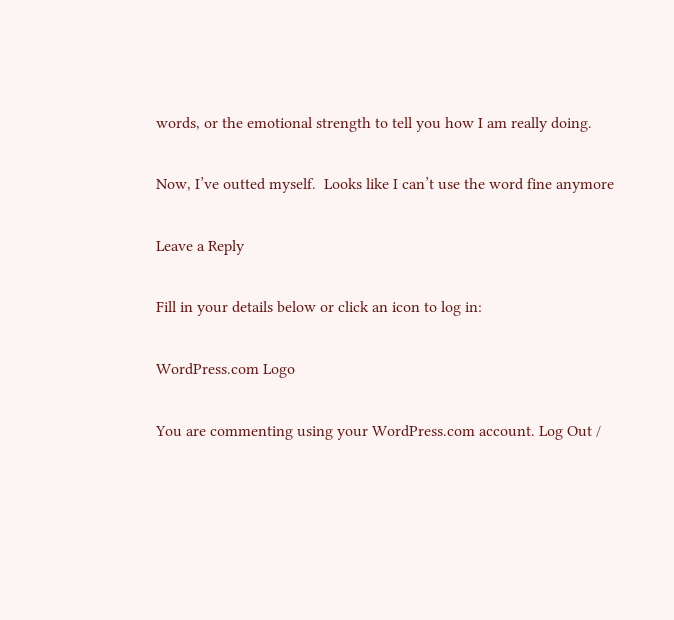words, or the emotional strength to tell you how I am really doing.

Now, I’ve outted myself.  Looks like I can’t use the word fine anymore

Leave a Reply

Fill in your details below or click an icon to log in:

WordPress.com Logo

You are commenting using your WordPress.com account. Log Out /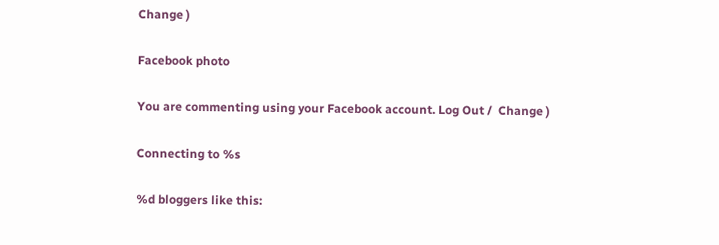Change )

Facebook photo

You are commenting using your Facebook account. Log Out /  Change )

Connecting to %s

%d bloggers like this: